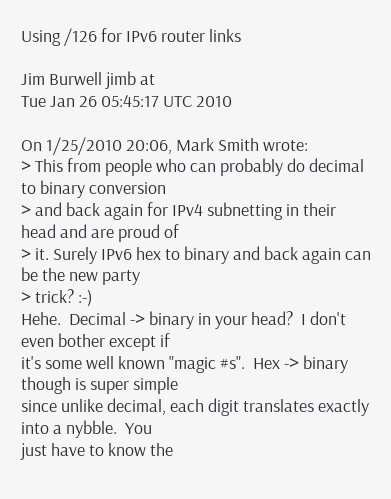Using /126 for IPv6 router links

Jim Burwell jimb at
Tue Jan 26 05:45:17 UTC 2010

On 1/25/2010 20:06, Mark Smith wrote:
> This from people who can probably do decimal to binary conversion
> and back again for IPv4 subnetting in their head and are proud of
> it. Surely IPv6 hex to binary and back again can be the new party
> trick? :-)
Hehe.  Decimal -> binary in your head?  I don't even bother except if
it's some well known "magic #s".  Hex -> binary though is super simple
since unlike decimal, each digit translates exactly into a nybble.  You
just have to know the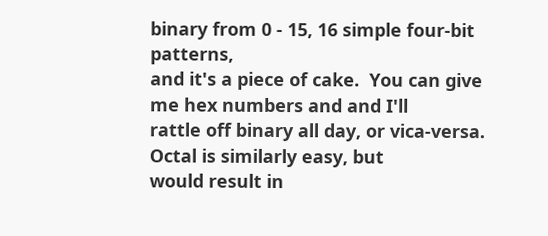binary from 0 - 15, 16 simple four-bit patterns,
and it's a piece of cake.  You can give me hex numbers and and I'll
rattle off binary all day, or vica-versa.  Octal is similarly easy, but
would result in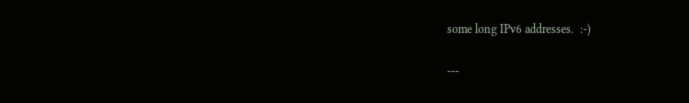some long IPv6 addresses.  :-)

---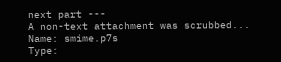next part ---
A non-text attachment was scrubbed...
Name: smime.p7s
Type: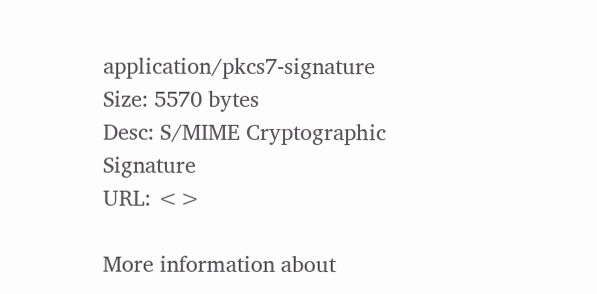application/pkcs7-signature
Size: 5570 bytes
Desc: S/MIME Cryptographic Signature
URL: <>

More information about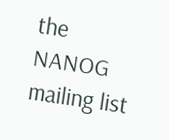the NANOG mailing list